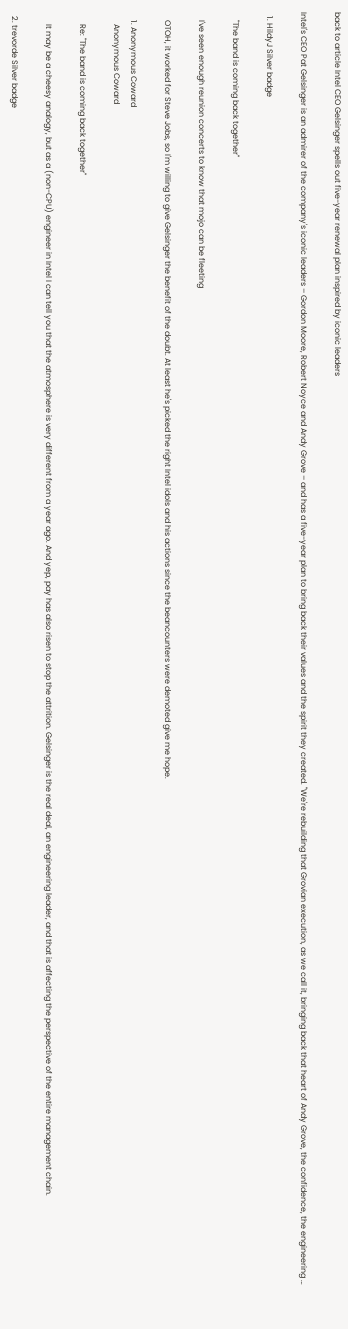back to article Intel CEO Gelsinger spells out five-year renewal plan inspired by iconic leaders

Intel's CEO Pat Gelsinger is an admirer of the company's iconic leaders – Gordon Moore, Robert Noyce and Andy Grove – and has a five-year plan to bring back their values and the spirit they created. "We're rebuilding that Grovian execution, as we call it, bringing back that heart of Andy Grove, the confidence, the engineering …

  1. HildyJ Silver badge

    "The band is coming back together"

    I've seen enough reunion concerts to know that mojo can be fleeting

    OTOH, it worked for Steve Jobs, so I'm willing to give Gelsinger the benefit of the doubt. At least he's picked the right Intel idols and his actions since the beancounters were demoted give me hope.

    1. Anonymous Coward
      Anonymous Coward

      Re: "The band is coming back together"

      It may be a cheesy analogy, but as a (non-CPU) engineer in Intel I can tell you that the atmosphere is very different from a year ago. And yep, pay has also risen to stop the attrition. Gelsinger is the real deal, an engineering leader, and that is affecting the perspective of the entire management chain.

  2. trevorde Silver badge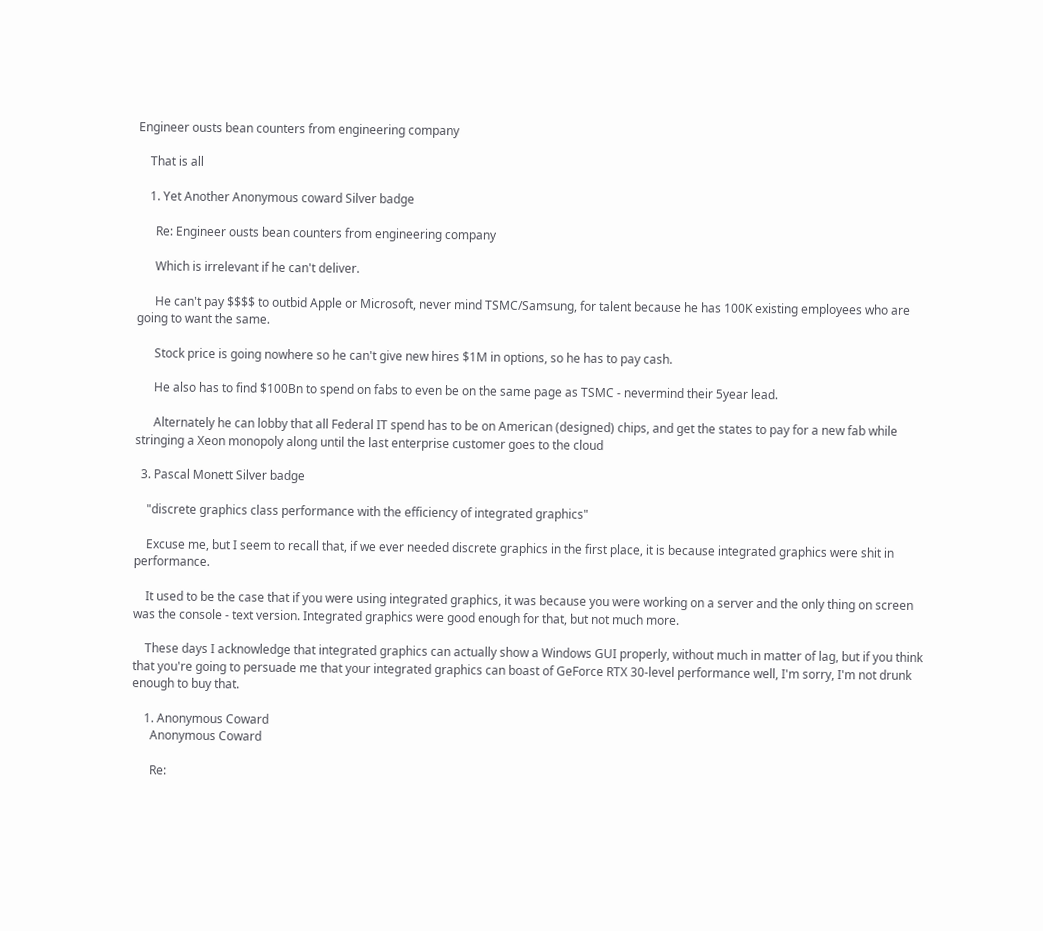Engineer ousts bean counters from engineering company

    That is all

    1. Yet Another Anonymous coward Silver badge

      Re: Engineer ousts bean counters from engineering company

      Which is irrelevant if he can't deliver.

      He can't pay $$$$ to outbid Apple or Microsoft, never mind TSMC/Samsung, for talent because he has 100K existing employees who are going to want the same.

      Stock price is going nowhere so he can't give new hires $1M in options, so he has to pay cash.

      He also has to find $100Bn to spend on fabs to even be on the same page as TSMC - nevermind their 5year lead.

      Alternately he can lobby that all Federal IT spend has to be on American (designed) chips, and get the states to pay for a new fab while stringing a Xeon monopoly along until the last enterprise customer goes to the cloud

  3. Pascal Monett Silver badge

    "discrete graphics class performance with the efficiency of integrated graphics"

    Excuse me, but I seem to recall that, if we ever needed discrete graphics in the first place, it is because integrated graphics were shit in performance.

    It used to be the case that if you were using integrated graphics, it was because you were working on a server and the only thing on screen was the console - text version. Integrated graphics were good enough for that, but not much more.

    These days I acknowledge that integrated graphics can actually show a Windows GUI properly, without much in matter of lag, but if you think that you're going to persuade me that your integrated graphics can boast of GeForce RTX 30-level performance well, I'm sorry, I'm not drunk enough to buy that.

    1. Anonymous Coward
      Anonymous Coward

      Re: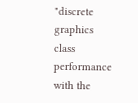"discrete graphics class performance with the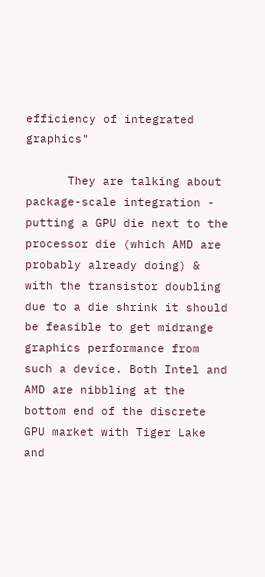efficiency of integrated graphics"

      They are talking about package-scale integration - putting a GPU die next to the processor die (which AMD are probably already doing) & with the transistor doubling due to a die shrink it should be feasible to get midrange graphics performance from such a device. Both Intel and AMD are nibbling at the bottom end of the discrete GPU market with Tiger Lake and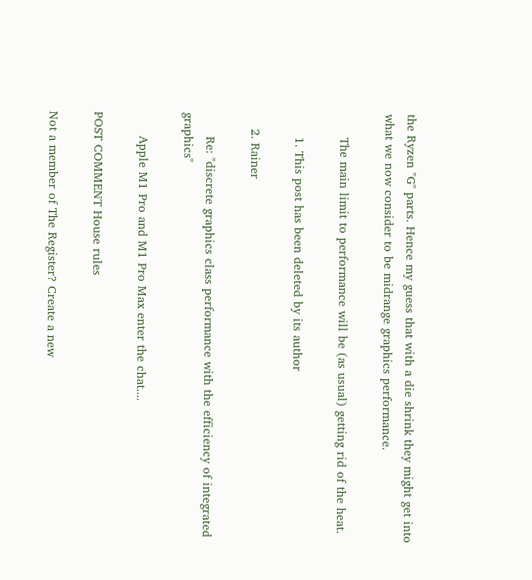the Ryzen "G" parts. Hence my guess that with a die shrink they might get into what we now consider to be midrange graphics performance.

      The main limit to performance will be (as usual) getting rid of the heat.

      1. This post has been deleted by its author

    2. Rainer

      Re: "discrete graphics class performance with the efficiency of integrated graphics"

      Apple M1 Pro and M1 Pro Max enter the chat....

POST COMMENT House rules

Not a member of The Register? Create a new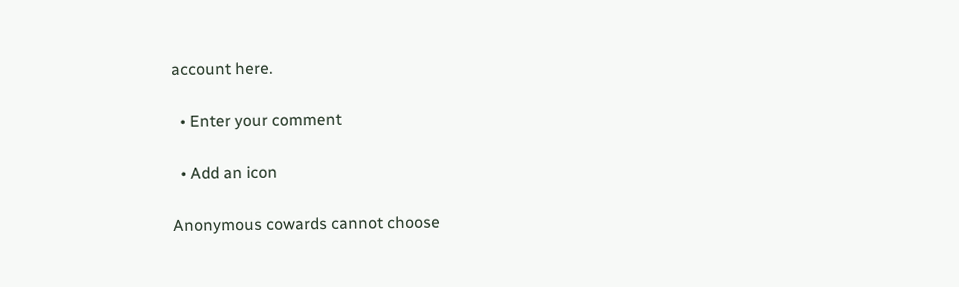account here.

  • Enter your comment

  • Add an icon

Anonymous cowards cannot choose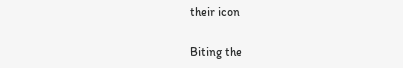their icon

Biting the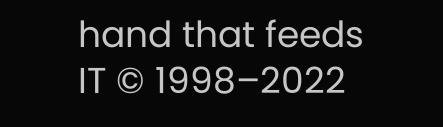hand that feeds IT © 1998–2022